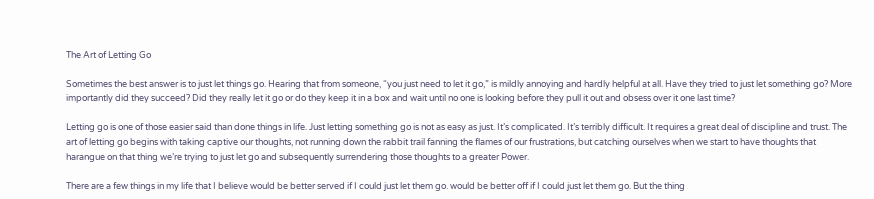The Art of Letting Go

Sometimes the best answer is to just let things go. Hearing that from someone, “you just need to let it go,” is mildly annoying and hardly helpful at all. Have they tried to just let something go? More importantly did they succeed? Did they really let it go or do they keep it in a box and wait until no one is looking before they pull it out and obsess over it one last time?

Letting go is one of those easier said than done things in life. Just letting something go is not as easy as just. It’s complicated. It’s terribly difficult. It requires a great deal of discipline and trust. The art of letting go begins with taking captive our thoughts, not running down the rabbit trail fanning the flames of our frustrations, but catching ourselves when we start to have thoughts that harangue on that thing we’re trying to just let go and subsequently surrendering those thoughts to a greater Power.

There are a few things in my life that I believe would be better served if I could just let them go. would be better off if I could just let them go. But the thing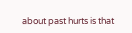about past hurts is that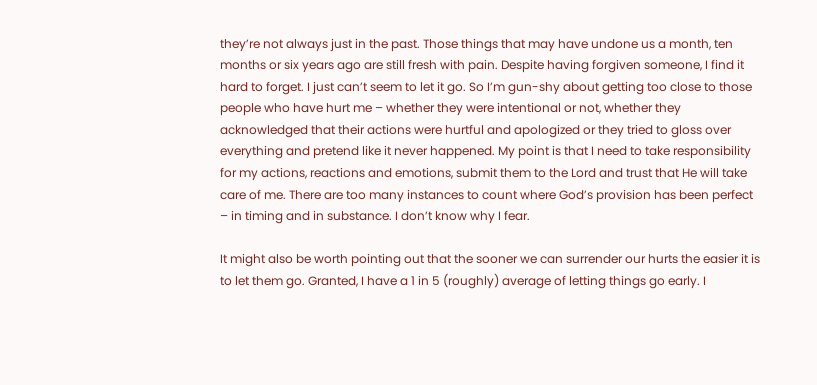they’re not always just in the past. Those things that may have undone us a month, ten months or six years ago are still fresh with pain. Despite having forgiven someone, I find it hard to forget. I just can’t seem to let it go. So I’m gun-shy about getting too close to those people who have hurt me – whether they were intentional or not, whether they acknowledged that their actions were hurtful and apologized or they tried to gloss over everything and pretend like it never happened. My point is that I need to take responsibility for my actions, reactions and emotions, submit them to the Lord and trust that He will take care of me. There are too many instances to count where God’s provision has been perfect – in timing and in substance. I don’t know why I fear.

It might also be worth pointing out that the sooner we can surrender our hurts the easier it is to let them go. Granted, I have a 1 in 5 (roughly) average of letting things go early. I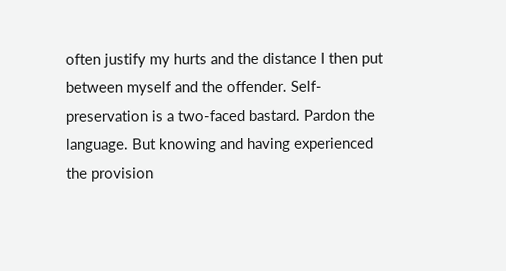often justify my hurts and the distance I then put between myself and the offender. Self-preservation is a two-faced bastard. Pardon the language. But knowing and having experienced the provision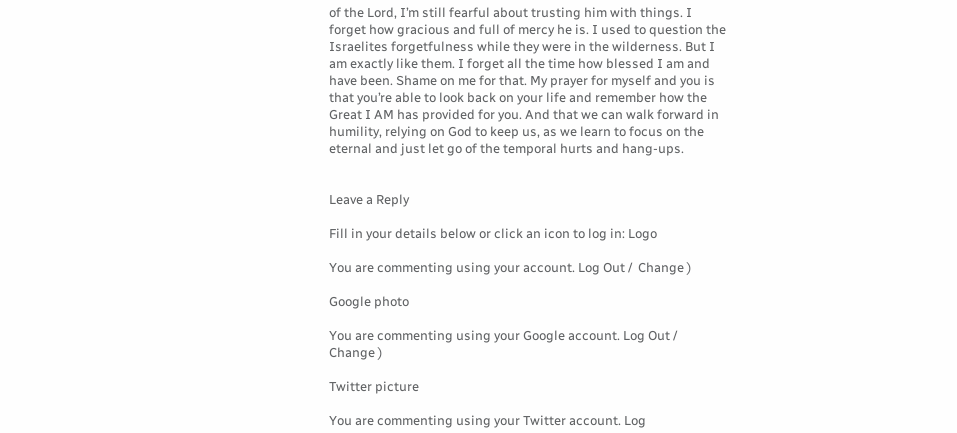of the Lord, I’m still fearful about trusting him with things. I forget how gracious and full of mercy he is. I used to question the Israelites forgetfulness while they were in the wilderness. But I am exactly like them. I forget all the time how blessed I am and have been. Shame on me for that. My prayer for myself and you is that you’re able to look back on your life and remember how the Great I AM has provided for you. And that we can walk forward in humility, relying on God to keep us, as we learn to focus on the eternal and just let go of the temporal hurts and hang-ups.


Leave a Reply

Fill in your details below or click an icon to log in: Logo

You are commenting using your account. Log Out /  Change )

Google photo

You are commenting using your Google account. Log Out /  Change )

Twitter picture

You are commenting using your Twitter account. Log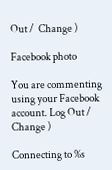Out /  Change )

Facebook photo

You are commenting using your Facebook account. Log Out /  Change )

Connecting to %s